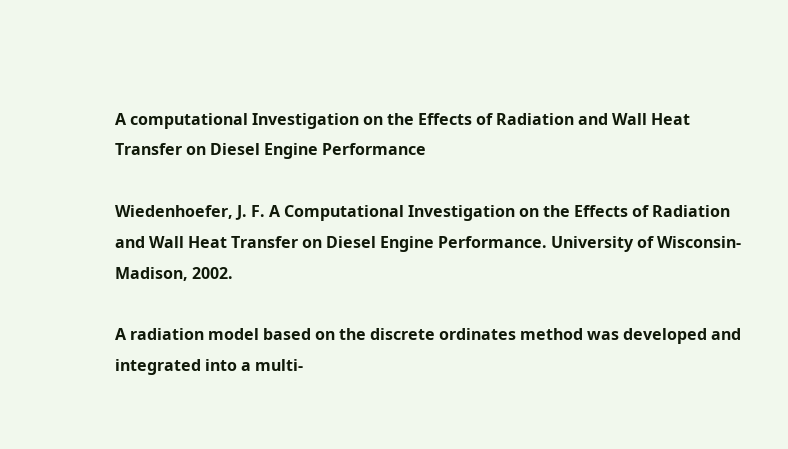A computational Investigation on the Effects of Radiation and Wall Heat Transfer on Diesel Engine Performance

Wiedenhoefer, J. F. A Computational Investigation on the Effects of Radiation and Wall Heat Transfer on Diesel Engine Performance. University of Wisconsin-Madison, 2002.

A radiation model based on the discrete ordinates method was developed and integrated into a multi-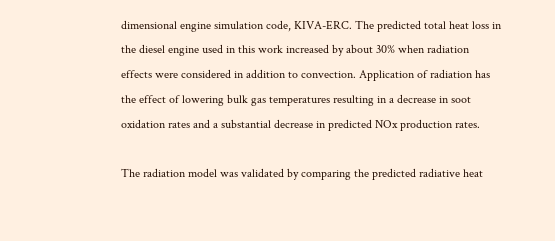dimensional engine simulation code, KIVA-ERC. The predicted total heat loss in the diesel engine used in this work increased by about 30% when radiation effects were considered in addition to convection. Application of radiation has the effect of lowering bulk gas temperatures resulting in a decrease in soot oxidation rates and a substantial decrease in predicted NOx production rates.

The radiation model was validated by comparing the predicted radiative heat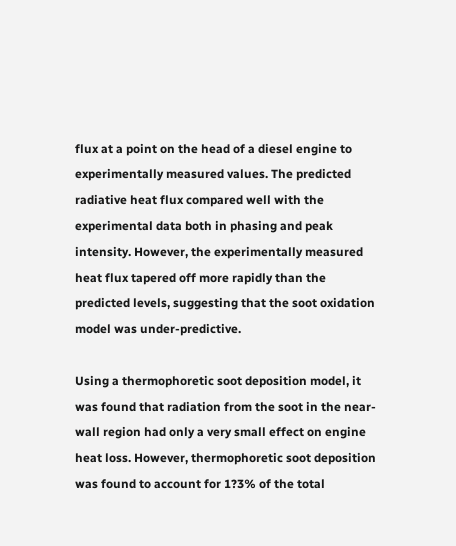flux at a point on the head of a diesel engine to experimentally measured values. The predicted radiative heat flux compared well with the experimental data both in phasing and peak intensity. However, the experimentally measured heat flux tapered off more rapidly than the predicted levels, suggesting that the soot oxidation model was under-predictive.

Using a thermophoretic soot deposition model, it was found that radiation from the soot in the near-wall region had only a very small effect on engine heat loss. However, thermophoretic soot deposition was found to account for 1?3% of the total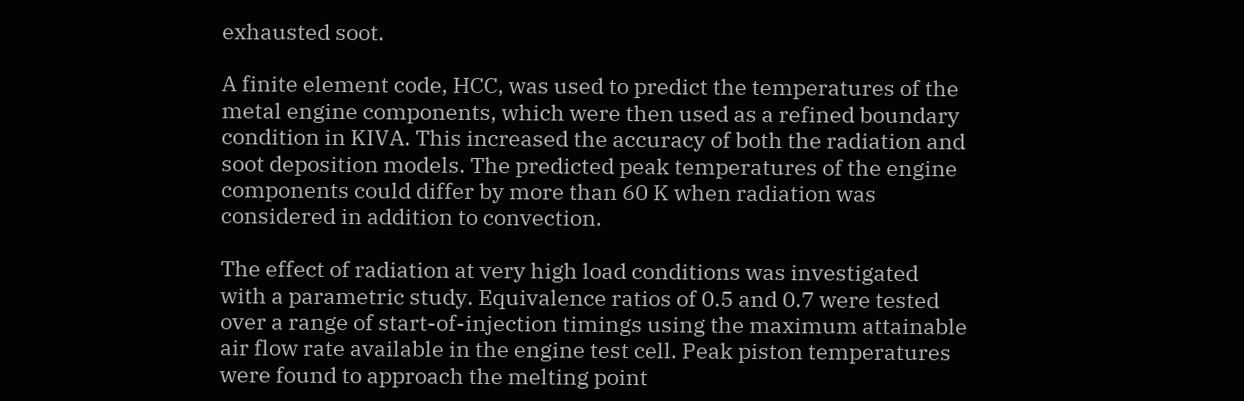exhausted soot.

A finite element code, HCC, was used to predict the temperatures of the metal engine components, which were then used as a refined boundary condition in KIVA. This increased the accuracy of both the radiation and soot deposition models. The predicted peak temperatures of the engine components could differ by more than 60 K when radiation was considered in addition to convection.

The effect of radiation at very high load conditions was investigated with a parametric study. Equivalence ratios of 0.5 and 0.7 were tested over a range of start-of-injection timings using the maximum attainable air flow rate available in the engine test cell. Peak piston temperatures were found to approach the melting point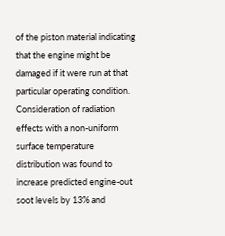of the piston material indicating that the engine might be damaged if it were run at that particular operating condition. Consideration of radiation effects with a non-uniform surface temperature distribution was found to increase predicted engine-out soot levels by 13% and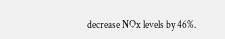decrease NOx levels by 46%.